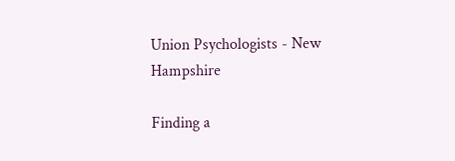Union Psychologists - New Hampshire

Finding a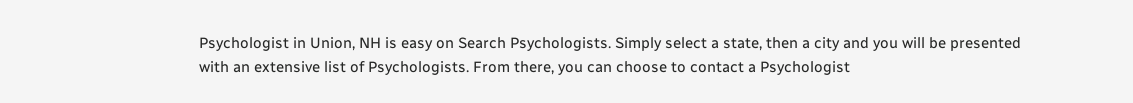Psychologist in Union, NH is easy on Search Psychologists. Simply select a state, then a city and you will be presented with an extensive list of Psychologists. From there, you can choose to contact a Psychologist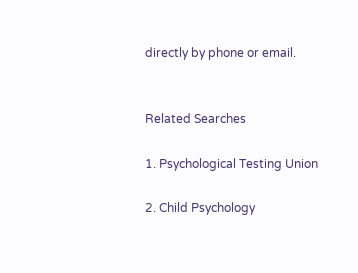directly by phone or email.


Related Searches

1. Psychological Testing Union

2. Child Psychology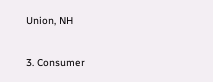Union, NH

3. Consumer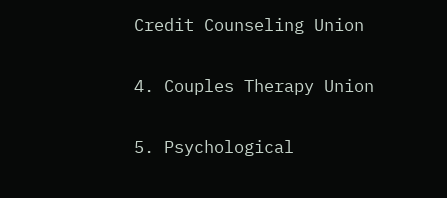Credit Counseling Union

4. Couples Therapy Union

5. Psychological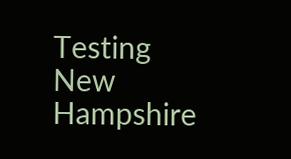Testing New Hampshire